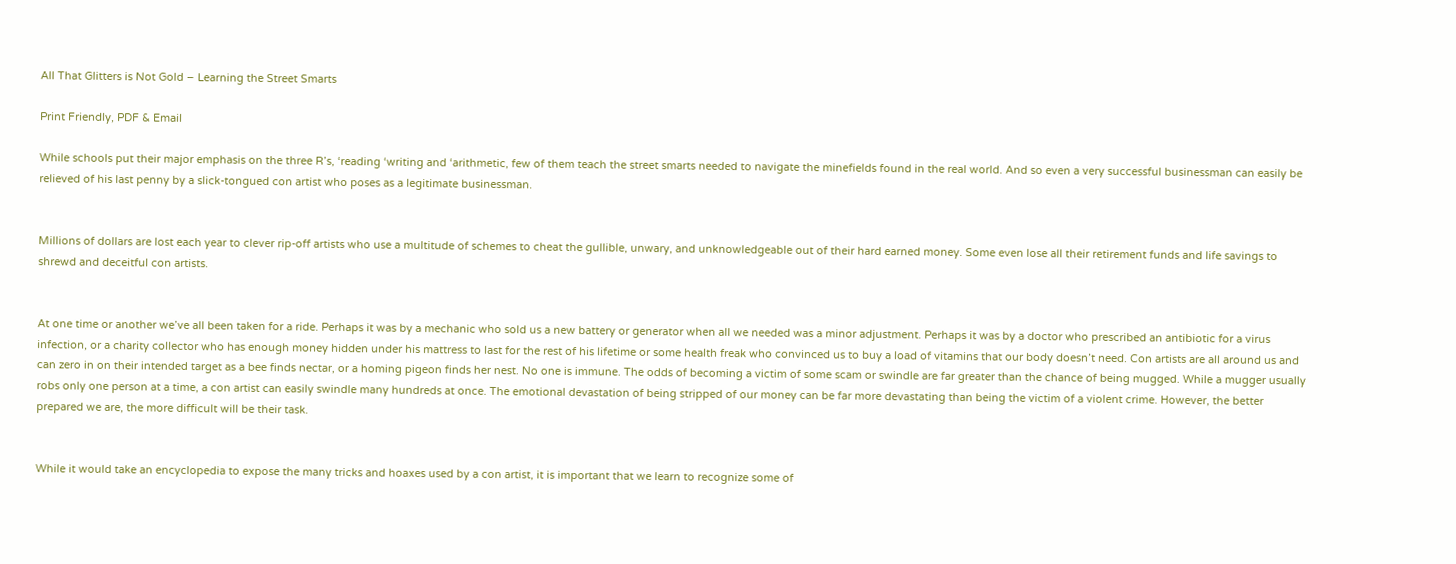All That Glitters is Not Gold – Learning the Street Smarts

Print Friendly, PDF & Email

While schools put their major emphasis on the three R’s, ‘reading ‘writing and ‘arithmetic, few of them teach the street smarts needed to navigate the minefields found in the real world. And so even a very successful businessman can easily be relieved of his last penny by a slick-tongued con artist who poses as a legitimate businessman.


Millions of dollars are lost each year to clever rip-off artists who use a multitude of schemes to cheat the gullible, unwary, and unknowledgeable out of their hard earned money. Some even lose all their retirement funds and life savings to shrewd and deceitful con artists.


At one time or another we’ve all been taken for a ride. Perhaps it was by a mechanic who sold us a new battery or generator when all we needed was a minor adjustment. Perhaps it was by a doctor who prescribed an antibiotic for a virus infection, or a charity collector who has enough money hidden under his mattress to last for the rest of his lifetime or some health freak who convinced us to buy a load of vitamins that our body doesn’t need. Con artists are all around us and can zero in on their intended target as a bee finds nectar, or a homing pigeon finds her nest. No one is immune. The odds of becoming a victim of some scam or swindle are far greater than the chance of being mugged. While a mugger usually robs only one person at a time, a con artist can easily swindle many hundreds at once. The emotional devastation of being stripped of our money can be far more devastating than being the victim of a violent crime. However, the better prepared we are, the more difficult will be their task.


While it would take an encyclopedia to expose the many tricks and hoaxes used by a con artist, it is important that we learn to recognize some of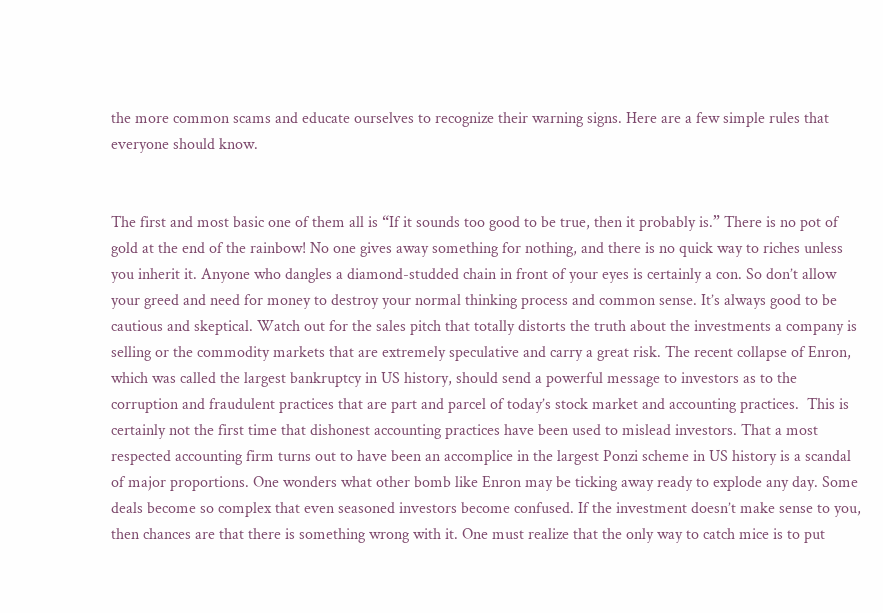the more common scams and educate ourselves to recognize their warning signs. Here are a few simple rules that everyone should know.


The first and most basic one of them all is “If it sounds too good to be true, then it probably is.” There is no pot of gold at the end of the rainbow! No one gives away something for nothing, and there is no quick way to riches unless you inherit it. Anyone who dangles a diamond-studded chain in front of your eyes is certainly a con. So don’t allow your greed and need for money to destroy your normal thinking process and common sense. It’s always good to be cautious and skeptical. Watch out for the sales pitch that totally distorts the truth about the investments a company is selling or the commodity markets that are extremely speculative and carry a great risk. The recent collapse of Enron, which was called the largest bankruptcy in US history, should send a powerful message to investors as to the corruption and fraudulent practices that are part and parcel of today’s stock market and accounting practices.  This is certainly not the first time that dishonest accounting practices have been used to mislead investors. That a most respected accounting firm turns out to have been an accomplice in the largest Ponzi scheme in US history is a scandal of major proportions. One wonders what other bomb like Enron may be ticking away ready to explode any day. Some deals become so complex that even seasoned investors become confused. If the investment doesn’t make sense to you, then chances are that there is something wrong with it. One must realize that the only way to catch mice is to put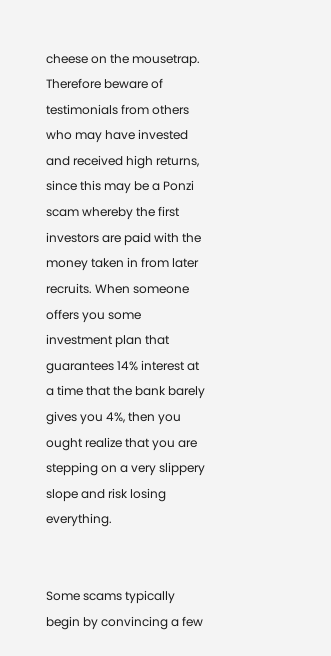cheese on the mousetrap. Therefore beware of testimonials from others who may have invested and received high returns, since this may be a Ponzi scam whereby the first investors are paid with the money taken in from later recruits. When someone offers you some investment plan that guarantees 14% interest at a time that the bank barely gives you 4%, then you ought realize that you are stepping on a very slippery slope and risk losing everything.


Some scams typically begin by convincing a few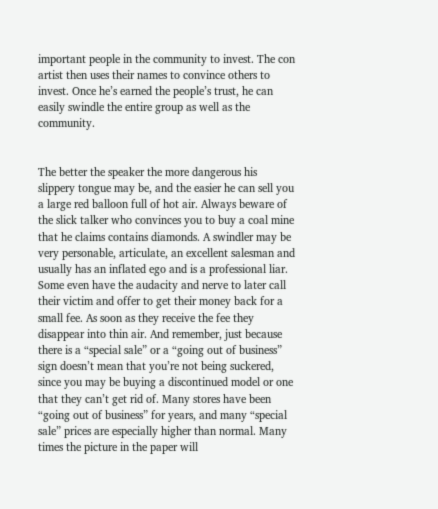important people in the community to invest. The con artist then uses their names to convince others to invest. Once he’s earned the people’s trust, he can easily swindle the entire group as well as the community.


The better the speaker the more dangerous his slippery tongue may be, and the easier he can sell you a large red balloon full of hot air. Always beware of the slick talker who convinces you to buy a coal mine that he claims contains diamonds. A swindler may be very personable, articulate, an excellent salesman and usually has an inflated ego and is a professional liar. Some even have the audacity and nerve to later call their victim and offer to get their money back for a small fee. As soon as they receive the fee they disappear into thin air. And remember, just because there is a “special sale” or a “going out of business” sign doesn’t mean that you’re not being suckered, since you may be buying a discontinued model or one that they can’t get rid of. Many stores have been “going out of business” for years, and many “special sale” prices are especially higher than normal. Many times the picture in the paper will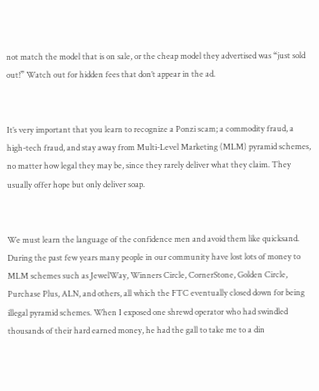not match the model that is on sale, or the cheap model they advertised was “just sold out!” Watch out for hidden fees that don’t appear in the ad.


It’s very important that you learn to recognize a Ponzi scam; a commodity fraud, a high-tech fraud, and stay away from Multi-Level Marketing (MLM) pyramid schemes, no matter how legal they may be, since they rarely deliver what they claim. They usually offer hope but only deliver soap.


We must learn the language of the confidence men and avoid them like quicksand. During the past few years many people in our community have lost lots of money to MLM schemes such as JewelWay, Winners Circle, CornerStone, Golden Circle, Purchase Plus, ALN, and others, all which the FTC eventually closed down for being illegal pyramid schemes. When I exposed one shrewd operator who had swindled thousands of their hard earned money, he had the gall to take me to a din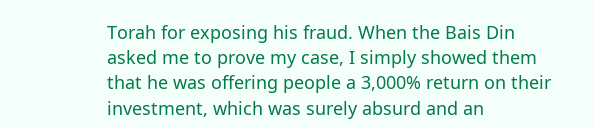Torah for exposing his fraud. When the Bais Din asked me to prove my case, I simply showed them that he was offering people a 3,000% return on their investment, which was surely absurd and an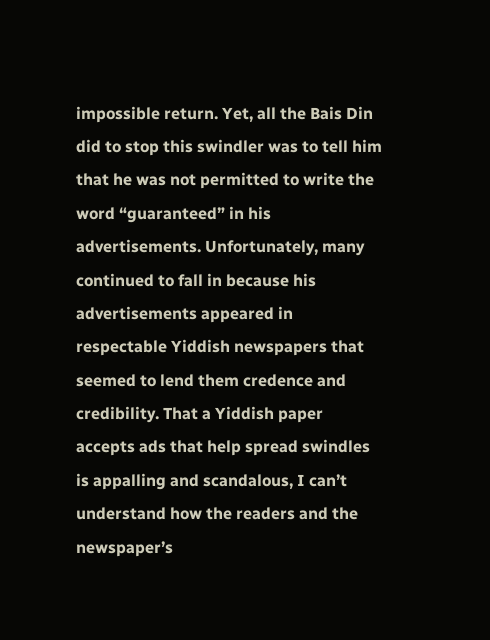impossible return. Yet, all the Bais Din did to stop this swindler was to tell him that he was not permitted to write the word “guaranteed” in his advertisements. Unfortunately, many continued to fall in because his advertisements appeared in respectable Yiddish newspapers that seemed to lend them credence and credibility. That a Yiddish paper accepts ads that help spread swindles is appalling and scandalous, I can’t understand how the readers and the newspaper’s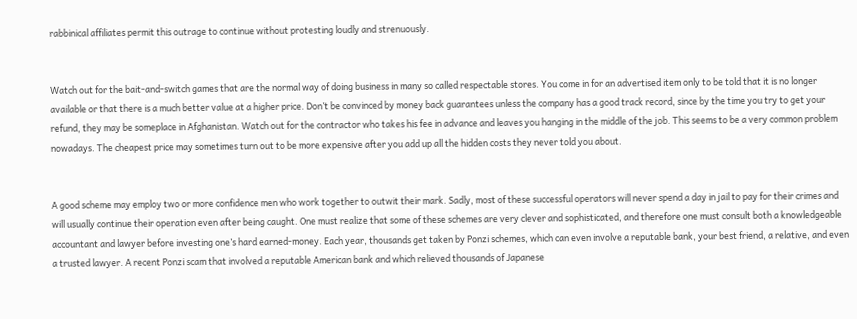rabbinical affiliates permit this outrage to continue without protesting loudly and strenuously.


Watch out for the bait-and-switch games that are the normal way of doing business in many so called respectable stores. You come in for an advertised item only to be told that it is no longer available or that there is a much better value at a higher price. Don’t be convinced by money back guarantees unless the company has a good track record, since by the time you try to get your refund, they may be someplace in Afghanistan. Watch out for the contractor who takes his fee in advance and leaves you hanging in the middle of the job. This seems to be a very common problem nowadays. The cheapest price may sometimes turn out to be more expensive after you add up all the hidden costs they never told you about.


A good scheme may employ two or more confidence men who work together to outwit their mark. Sadly, most of these successful operators will never spend a day in jail to pay for their crimes and will usually continue their operation even after being caught. One must realize that some of these schemes are very clever and sophisticated, and therefore one must consult both a knowledgeable accountant and lawyer before investing one’s hard earned-money. Each year, thousands get taken by Ponzi schemes, which can even involve a reputable bank, your best friend, a relative, and even a trusted lawyer. A recent Ponzi scam that involved a reputable American bank and which relieved thousands of Japanese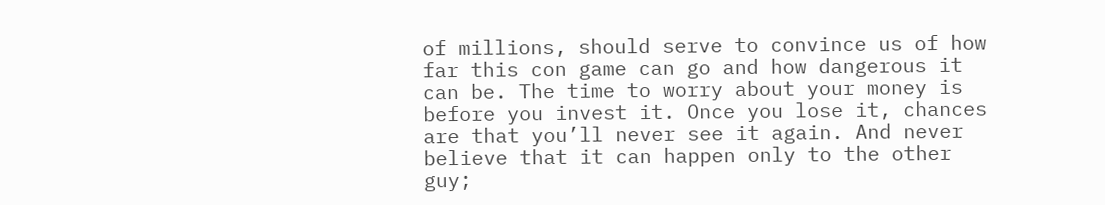of millions, should serve to convince us of how far this con game can go and how dangerous it can be. The time to worry about your money is before you invest it. Once you lose it, chances are that you’ll never see it again. And never believe that it can happen only to the other guy;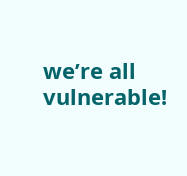we’re all vulnerable!